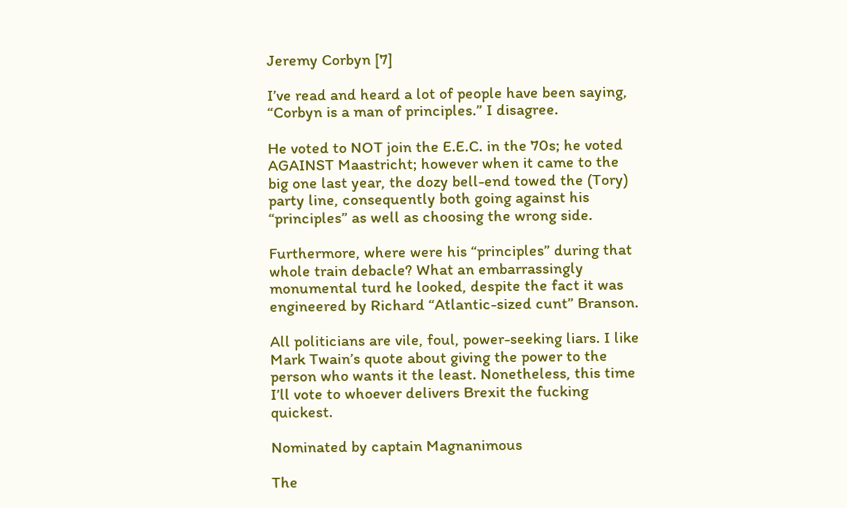Jeremy Corbyn [7]

I’ve read and heard a lot of people have been saying, “Corbyn is a man of principles.” I disagree.

He voted to NOT join the E.E.C. in the 70s; he voted AGAINST Maastricht; however when it came to the big one last year, the dozy bell-end towed the (Tory) party line, consequently both going against his “principles” as well as choosing the wrong side.

Furthermore, where were his “principles” during that whole train debacle? What an embarrassingly monumental turd he looked, despite the fact it was engineered by Richard “Atlantic-sized cunt” Branson.

All politicians are vile, foul, power-seeking liars. I like Mark Twain’s quote about giving the power to the person who wants it the least. Nonetheless, this time I’ll vote to whoever delivers Brexit the fucking quickest.

Nominated by captain Magnanimous

The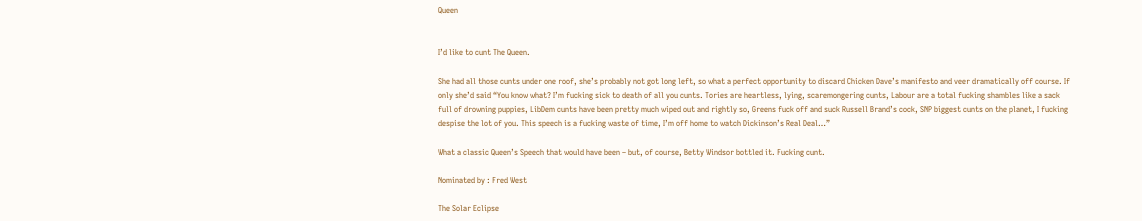Queen


I’d like to cunt The Queen.

She had all those cunts under one roof, she’s probably not got long left, so what a perfect opportunity to discard Chicken Dave’s manifesto and veer dramatically off course. If only she’d said “You know what? I’m fucking sick to death of all you cunts. Tories are heartless, lying, scaremongering cunts, Labour are a total fucking shambles like a sack full of drowning puppies, LibDem cunts have been pretty much wiped out and rightly so, Greens fuck off and suck Russell Brand’s cock, SNP biggest cunts on the planet, I fucking despise the lot of you. This speech is a fucking waste of time, I’m off home to watch Dickinson’s Real Deal…”

What a classic Queen’s Speech that would have been – but, of course, Betty Windsor bottled it. Fucking cunt.

Nominated by : Fred West

The Solar Eclipse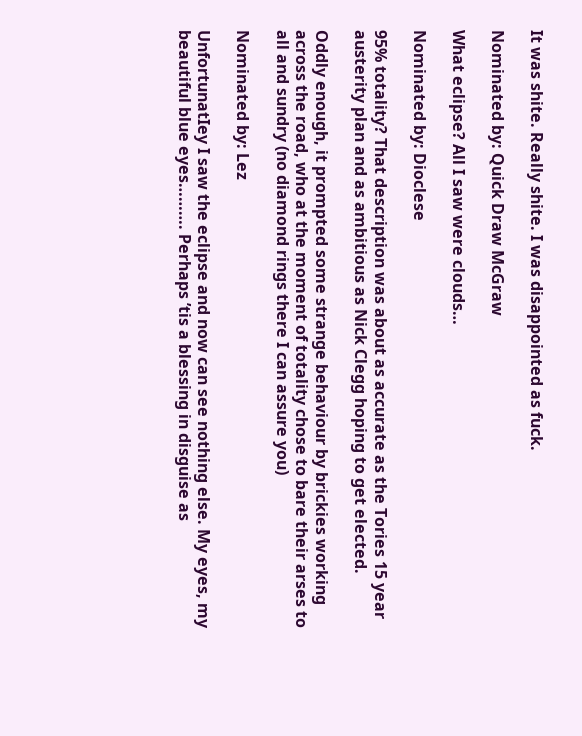It was shite. Really shite. I was disappointed as fuck.

Nominated by: Quick Draw McGraw

What eclipse? All I saw were clouds…

Nominated by: Dioclese

95% totality? That description was about as accurate as the Tories 15 year austerity plan and as ambitious as Nick Clegg hoping to get elected.

Oddly enough, it prompted some strange behaviour by brickies working across the road, who at the moment of totality chose to bare their arses to all and sundry (no diamond rings there I can assure you)

Nominated by: Lez

UnfortunatIey I saw the eclipse and now can see nothing else. My eyes, my beautiful blue eyes………. Perhaps ’tis a blessing in disguise as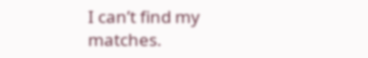I can’t find my matches.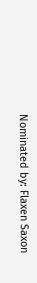Nominated by: Flaxen Saxon